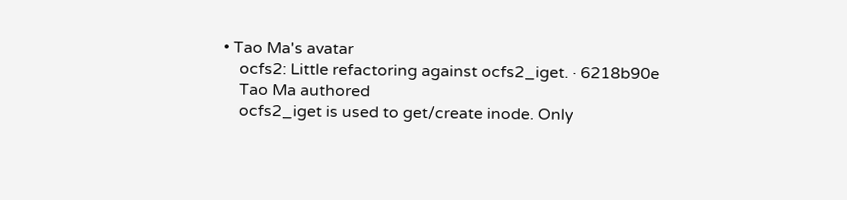• Tao Ma's avatar
    ocfs2: Little refactoring against ocfs2_iget. · 6218b90e
    Tao Ma authored
    ocfs2_iget is used to get/create inode. Only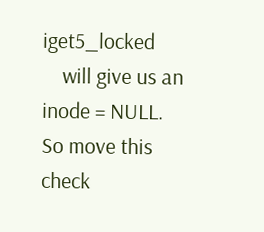iget5_locked
    will give us an inode = NULL. So move this check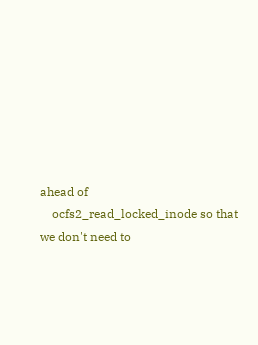ahead of
    ocfs2_read_locked_inode so that we don't need to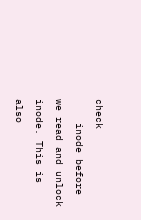check
    inode before we read and unlock inode. This is also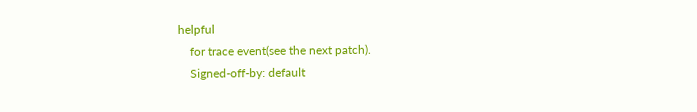helpful
    for trace event(see the next patch).
    Signed-off-by: default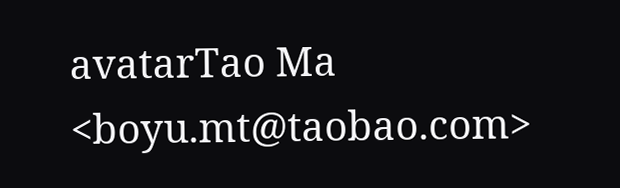avatarTao Ma <boyu.mt@taobao.com>